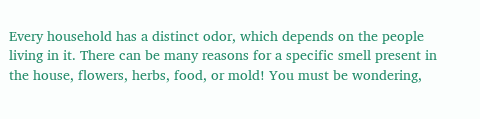Every household has a distinct odor, which depends on the people living in it. There can be many reasons for a specific smell present in the house, flowers, herbs, food, or mold! You must be wondering,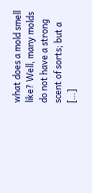what does a mold smell like? Well, many molds do not have a strong scent of sorts; but a […]